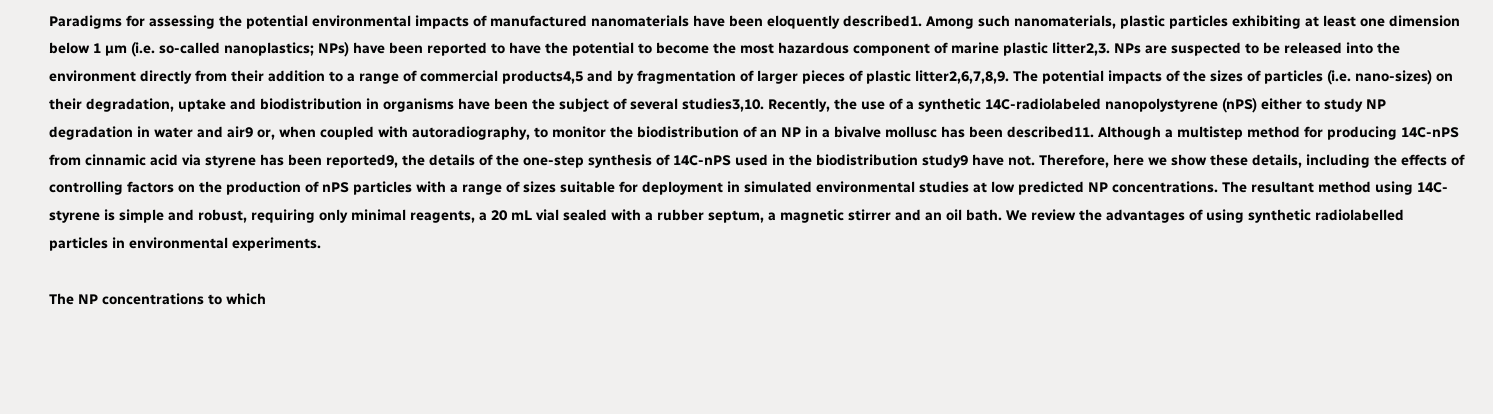Paradigms for assessing the potential environmental impacts of manufactured nanomaterials have been eloquently described1. Among such nanomaterials, plastic particles exhibiting at least one dimension below 1 µm (i.e. so-called nanoplastics; NPs) have been reported to have the potential to become the most hazardous component of marine plastic litter2,3. NPs are suspected to be released into the environment directly from their addition to a range of commercial products4,5 and by fragmentation of larger pieces of plastic litter2,6,7,8,9. The potential impacts of the sizes of particles (i.e. nano-sizes) on their degradation, uptake and biodistribution in organisms have been the subject of several studies3,10. Recently, the use of a synthetic 14C-radiolabeled nanopolystyrene (nPS) either to study NP degradation in water and air9 or, when coupled with autoradiography, to monitor the biodistribution of an NP in a bivalve mollusc has been described11. Although a multistep method for producing 14C-nPS from cinnamic acid via styrene has been reported9, the details of the one-step synthesis of 14C-nPS used in the biodistribution study9 have not. Therefore, here we show these details, including the effects of controlling factors on the production of nPS particles with a range of sizes suitable for deployment in simulated environmental studies at low predicted NP concentrations. The resultant method using 14C-styrene is simple and robust, requiring only minimal reagents, a 20 mL vial sealed with a rubber septum, a magnetic stirrer and an oil bath. We review the advantages of using synthetic radiolabelled particles in environmental experiments.

The NP concentrations to which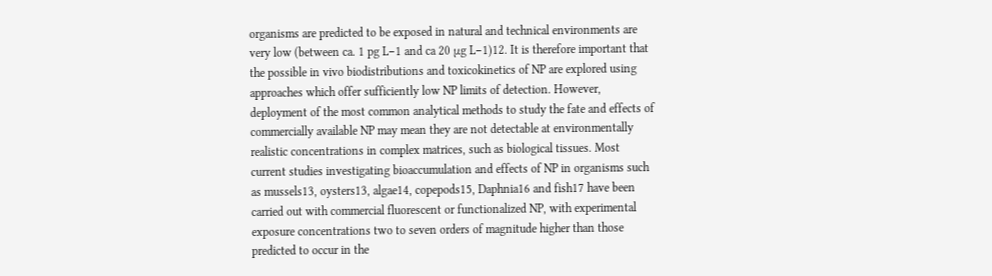organisms are predicted to be exposed in natural and technical environments are very low (between ca. 1 pg L−1 and ca 20 μg L−1)12. It is therefore important that the possible in vivo biodistributions and toxicokinetics of NP are explored using approaches which offer sufficiently low NP limits of detection. However, deployment of the most common analytical methods to study the fate and effects of commercially available NP may mean they are not detectable at environmentally realistic concentrations in complex matrices, such as biological tissues. Most current studies investigating bioaccumulation and effects of NP in organisms such as mussels13, oysters13, algae14, copepods15, Daphnia16 and fish17 have been carried out with commercial fluorescent or functionalized NP, with experimental exposure concentrations two to seven orders of magnitude higher than those predicted to occur in the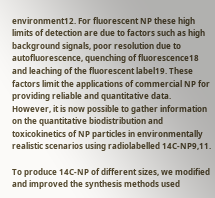environment12. For fluorescent NP these high limits of detection are due to factors such as high background signals, poor resolution due to autofluorescence, quenching of fluorescence18 and leaching of the fluorescent label19. These factors limit the applications of commercial NP for providing reliable and quantitative data. However, it is now possible to gather information on the quantitative biodistribution and toxicokinetics of NP particles in environmentally realistic scenarios using radiolabelled 14C-NP9,11.

To produce 14C-NP of different sizes, we modified and improved the synthesis methods used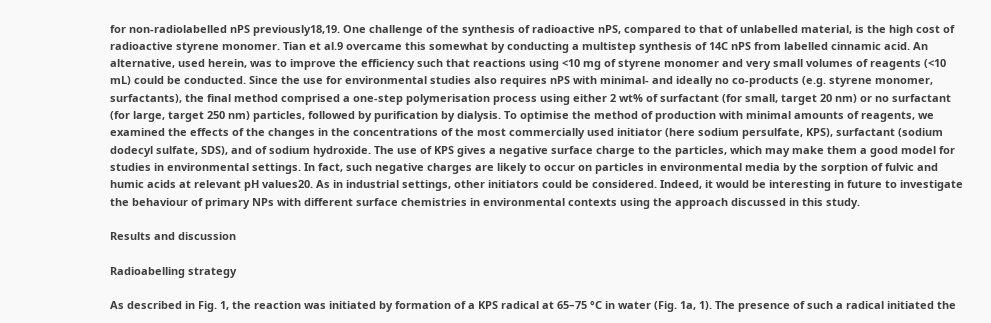for non-radiolabelled nPS previously18,19. One challenge of the synthesis of radioactive nPS, compared to that of unlabelled material, is the high cost of radioactive styrene monomer. Tian et al.9 overcame this somewhat by conducting a multistep synthesis of 14C nPS from labelled cinnamic acid. An alternative, used herein, was to improve the efficiency such that reactions using <10 mg of styrene monomer and very small volumes of reagents (<10 mL) could be conducted. Since the use for environmental studies also requires nPS with minimal- and ideally no co-products (e.g. styrene monomer, surfactants), the final method comprised a one-step polymerisation process using either 2 wt% of surfactant (for small, target 20 nm) or no surfactant (for large, target 250 nm) particles, followed by purification by dialysis. To optimise the method of production with minimal amounts of reagents, we examined the effects of the changes in the concentrations of the most commercially used initiator (here sodium persulfate, KPS), surfactant (sodium dodecyl sulfate, SDS), and of sodium hydroxide. The use of KPS gives a negative surface charge to the particles, which may make them a good model for studies in environmental settings. In fact, such negative charges are likely to occur on particles in environmental media by the sorption of fulvic and humic acids at relevant pH values20. As in industrial settings, other initiators could be considered. Indeed, it would be interesting in future to investigate the behaviour of primary NPs with different surface chemistries in environmental contexts using the approach discussed in this study.

Results and discussion

Radioabelling strategy

As described in Fig. 1, the reaction was initiated by formation of a KPS radical at 65–75 °C in water (Fig. 1a, 1). The presence of such a radical initiated the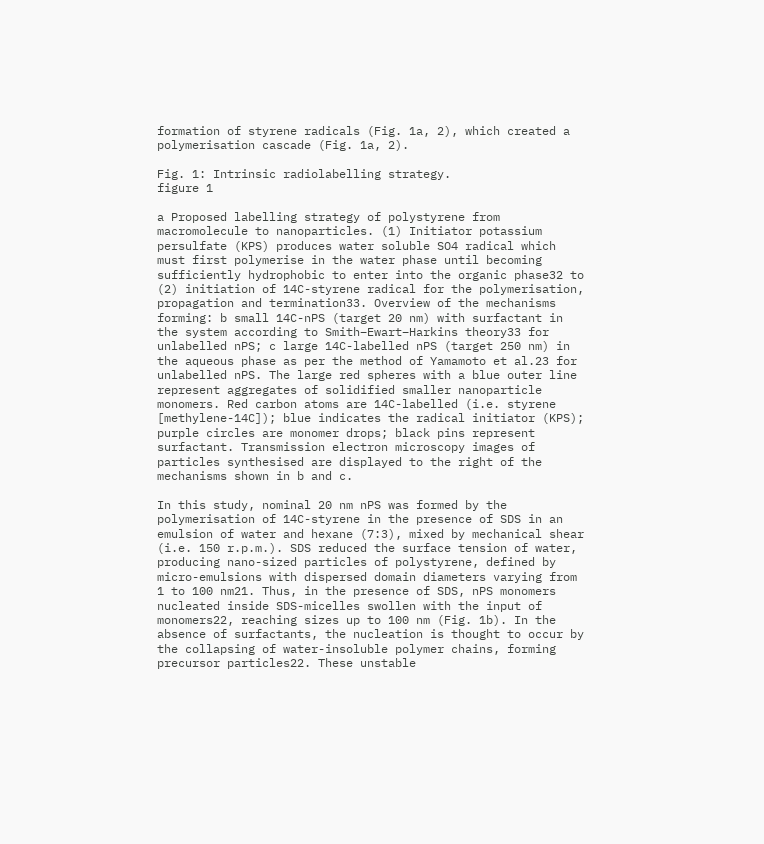formation of styrene radicals (Fig. 1a, 2), which created a polymerisation cascade (Fig. 1a, 2).

Fig. 1: Intrinsic radiolabelling strategy.
figure 1

a Proposed labelling strategy of polystyrene from macromolecule to nanoparticles. (1) Initiator potassium persulfate (KPS) produces water soluble SO4 radical which must first polymerise in the water phase until becoming sufficiently hydrophobic to enter into the organic phase32 to (2) initiation of 14C-styrene radical for the polymerisation, propagation and termination33. Overview of the mechanisms forming: b small 14C-nPS (target 20 nm) with surfactant in the system according to Smith–Ewart–Harkins theory33 for unlabelled nPS; c large 14C-labelled nPS (target 250 nm) in the aqueous phase as per the method of Yamamoto et al.23 for unlabelled nPS. The large red spheres with a blue outer line represent aggregates of solidified smaller nanoparticle monomers. Red carbon atoms are 14C-labelled (i.e. styrene [methylene-14C]); blue indicates the radical initiator (KPS); purple circles are monomer drops; black pins represent surfactant. Transmission electron microscopy images of particles synthesised are displayed to the right of the mechanisms shown in b and c.

In this study, nominal 20 nm nPS was formed by the polymerisation of 14C-styrene in the presence of SDS in an emulsion of water and hexane (7:3), mixed by mechanical shear (i.e. 150 r.p.m.). SDS reduced the surface tension of water, producing nano-sized particles of polystyrene, defined by micro-emulsions with dispersed domain diameters varying from 1 to 100 nm21. Thus, in the presence of SDS, nPS monomers nucleated inside SDS-micelles swollen with the input of monomers22, reaching sizes up to 100 nm (Fig. 1b). In the absence of surfactants, the nucleation is thought to occur by the collapsing of water-insoluble polymer chains, forming precursor particles22. These unstable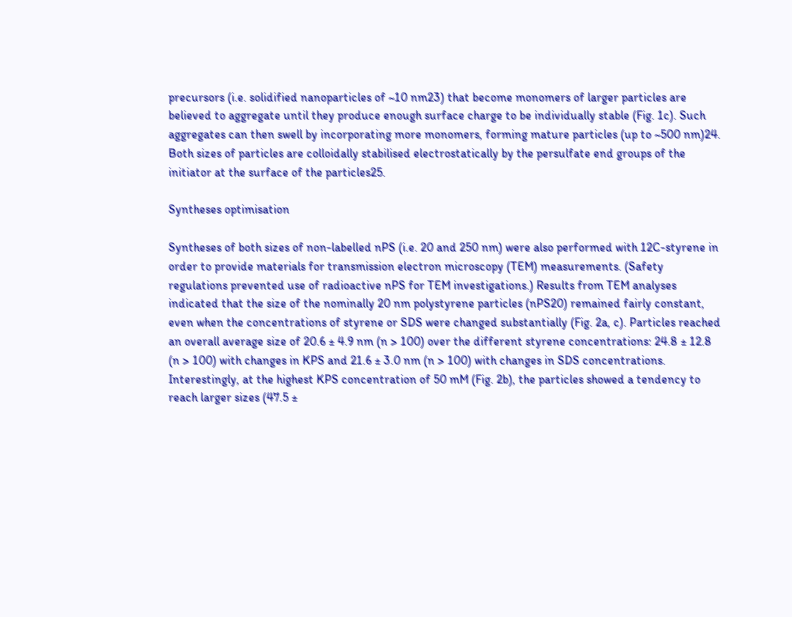precursors (i.e. solidified nanoparticles of ~10 nm23) that become monomers of larger particles are believed to aggregate until they produce enough surface charge to be individually stable (Fig. 1c). Such aggregates can then swell by incorporating more monomers, forming mature particles (up to ~500 nm)24. Both sizes of particles are colloidally stabilised electrostatically by the persulfate end groups of the initiator at the surface of the particles25.

Syntheses optimisation

Syntheses of both sizes of non-labelled nPS (i.e. 20 and 250 nm) were also performed with 12C-styrene in order to provide materials for transmission electron microscopy (TEM) measurements. (Safety regulations prevented use of radioactive nPS for TEM investigations.) Results from TEM analyses indicated that the size of the nominally 20 nm polystyrene particles (nPS20) remained fairly constant, even when the concentrations of styrene or SDS were changed substantially (Fig. 2a, c). Particles reached an overall average size of 20.6 ± 4.9 nm (n > 100) over the different styrene concentrations: 24.8 ± 12.8 (n > 100) with changes in KPS and 21.6 ± 3.0 nm (n > 100) with changes in SDS concentrations. Interestingly, at the highest KPS concentration of 50 mM (Fig. 2b), the particles showed a tendency to reach larger sizes (47.5 ±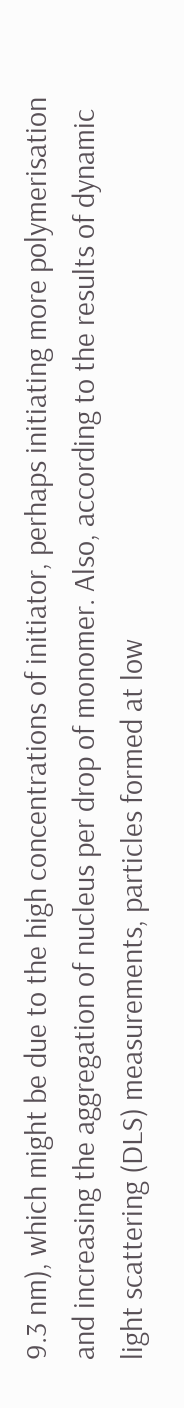9.3 nm), which might be due to the high concentrations of initiator, perhaps initiating more polymerisation and increasing the aggregation of nucleus per drop of monomer. Also, according to the results of dynamic light scattering (DLS) measurements, particles formed at low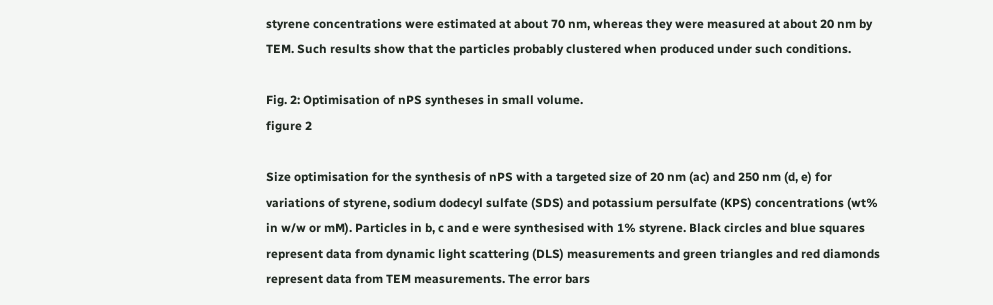styrene concentrations were estimated at about 70 nm, whereas they were measured at about 20 nm by TEM. Such results show that the particles probably clustered when produced under such conditions.

Fig. 2: Optimisation of nPS syntheses in small volume.
figure 2

Size optimisation for the synthesis of nPS with a targeted size of 20 nm (ac) and 250 nm (d, e) for variations of styrene, sodium dodecyl sulfate (SDS) and potassium persulfate (KPS) concentrations (wt% in w/w or mM). Particles in b, c and e were synthesised with 1% styrene. Black circles and blue squares represent data from dynamic light scattering (DLS) measurements and green triangles and red diamonds represent data from TEM measurements. The error bars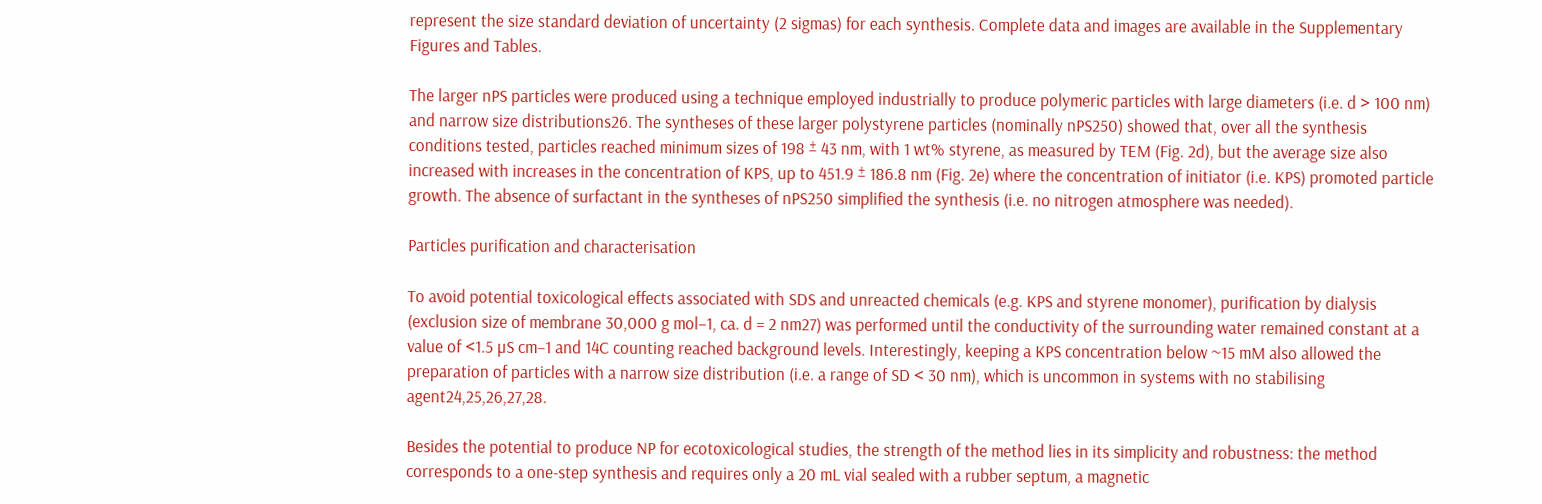represent the size standard deviation of uncertainty (2 sigmas) for each synthesis. Complete data and images are available in the Supplementary Figures and Tables.

The larger nPS particles were produced using a technique employed industrially to produce polymeric particles with large diameters (i.e. d > 100 nm) and narrow size distributions26. The syntheses of these larger polystyrene particles (nominally nPS250) showed that, over all the synthesis conditions tested, particles reached minimum sizes of 198 ± 43 nm, with 1 wt% styrene, as measured by TEM (Fig. 2d), but the average size also increased with increases in the concentration of KPS, up to 451.9 ± 186.8 nm (Fig. 2e) where the concentration of initiator (i.e. KPS) promoted particle growth. The absence of surfactant in the syntheses of nPS250 simplified the synthesis (i.e. no nitrogen atmosphere was needed).

Particles purification and characterisation

To avoid potential toxicological effects associated with SDS and unreacted chemicals (e.g. KPS and styrene monomer), purification by dialysis (exclusion size of membrane 30,000 g mol–1, ca. d = 2 nm27) was performed until the conductivity of the surrounding water remained constant at a value of <1.5 µS cm−1 and 14C counting reached background levels. Interestingly, keeping a KPS concentration below ~15 mM also allowed the preparation of particles with a narrow size distribution (i.e. a range of SD < 30 nm), which is uncommon in systems with no stabilising agent24,25,26,27,28.

Besides the potential to produce NP for ecotoxicological studies, the strength of the method lies in its simplicity and robustness: the method corresponds to a one-step synthesis and requires only a 20 mL vial sealed with a rubber septum, a magnetic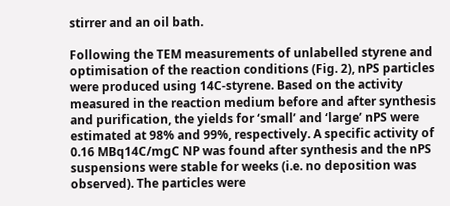stirrer and an oil bath.

Following the TEM measurements of unlabelled styrene and optimisation of the reaction conditions (Fig. 2), nPS particles were produced using 14C-styrene. Based on the activity measured in the reaction medium before and after synthesis and purification, the yields for ‘small’ and ‘large’ nPS were estimated at 98% and 99%, respectively. A specific activity of 0.16 MBq14C/mgC NP was found after synthesis and the nPS suspensions were stable for weeks (i.e. no deposition was observed). The particles were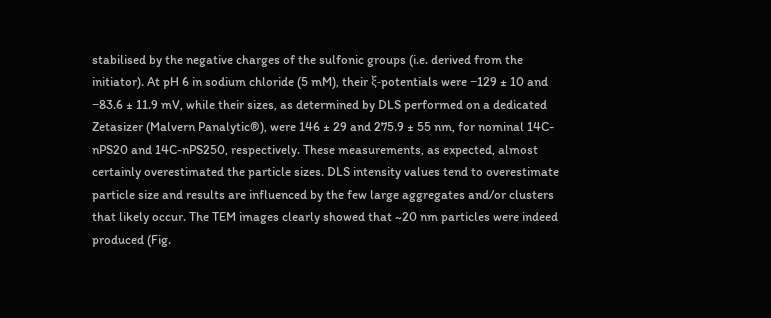stabilised by the negative charges of the sulfonic groups (i.e. derived from the initiator). At pH 6 in sodium chloride (5 mM), their ξ-potentials were −129 ± 10 and −83.6 ± 11.9 mV, while their sizes, as determined by DLS performed on a dedicated Zetasizer (Malvern Panalytic®), were 146 ± 29 and 275.9 ± 55 nm, for nominal 14C-nPS20 and 14C-nPS250, respectively. These measurements, as expected, almost certainly overestimated the particle sizes. DLS intensity values tend to overestimate particle size and results are influenced by the few large aggregates and/or clusters that likely occur. The TEM images clearly showed that ~20 nm particles were indeed produced (Fig.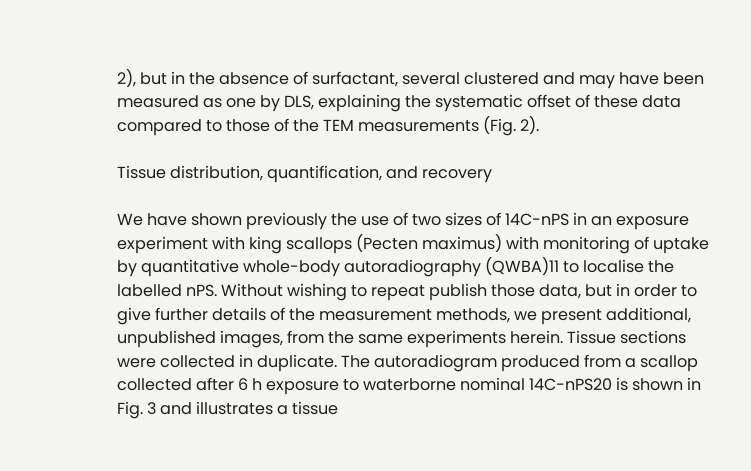2), but in the absence of surfactant, several clustered and may have been measured as one by DLS, explaining the systematic offset of these data compared to those of the TEM measurements (Fig. 2).

Tissue distribution, quantification, and recovery

We have shown previously the use of two sizes of 14C-nPS in an exposure experiment with king scallops (Pecten maximus) with monitoring of uptake by quantitative whole-body autoradiography (QWBA)11 to localise the labelled nPS. Without wishing to repeat publish those data, but in order to give further details of the measurement methods, we present additional, unpublished images, from the same experiments herein. Tissue sections were collected in duplicate. The autoradiogram produced from a scallop collected after 6 h exposure to waterborne nominal 14C-nPS20 is shown in Fig. 3 and illustrates a tissue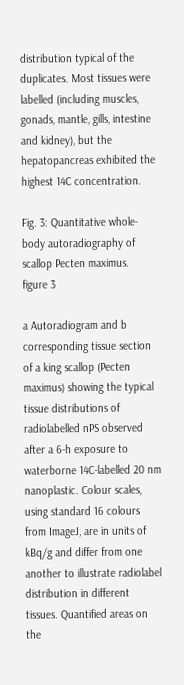distribution typical of the duplicates. Most tissues were labelled (including muscles, gonads, mantle, gills, intestine and kidney), but the hepatopancreas exhibited the highest 14C concentration.

Fig. 3: Quantitative whole-body autoradiography of scallop Pecten maximus.
figure 3

a Autoradiogram and b corresponding tissue section of a king scallop (Pecten maximus) showing the typical tissue distributions of radiolabelled nPS observed after a 6-h exposure to waterborne 14C-labelled 20 nm nanoplastic. Colour scales, using standard 16 colours from ImageJ, are in units of kBq/g and differ from one another to illustrate radiolabel distribution in different tissues. Quantified areas on the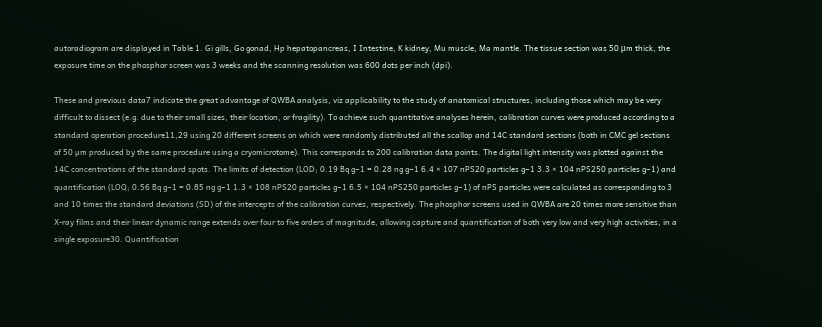autoradiogram are displayed in Table 1. Gi gills, Go gonad, Hp hepatopancreas, I Intestine, K kidney, Mu muscle, Ma mantle. The tissue section was 50 μm thick, the exposure time on the phosphor screen was 3 weeks and the scanning resolution was 600 dots per inch (dpi).

These and previous data7 indicate the great advantage of QWBA analysis, viz applicability to the study of anatomical structures, including those which may be very difficult to dissect (e.g. due to their small sizes, their location, or fragility). To achieve such quantitative analyses herein, calibration curves were produced according to a standard operation procedure11,29 using 20 different screens on which were randomly distributed all the scallop and 14C standard sections (both in CMC gel sections of 50 µm produced by the same procedure using a cryomicrotome). This corresponds to 200 calibration data points. The digital light intensity was plotted against the 14C concentrations of the standard spots. The limits of detection (LOD; 0.19 Bq g−1 = 0.28 ng g−1 6.4 × 107 nPS20 particles g−1 3.3 × 104 nPS250 particles g−1) and quantification (LOQ; 0.56 Bq g−1 = 0.85 ng g−1 1.3 × 108 nPS20 particles g−1 6.5 × 104 nPS250 particles g−1) of nPS particles were calculated as corresponding to 3 and 10 times the standard deviations (SD) of the intercepts of the calibration curves, respectively. The phosphor screens used in QWBA are 20 times more sensitive than X-ray films and their linear dynamic range extends over four to five orders of magnitude, allowing capture and quantification of both very low and very high activities, in a single exposure30. Quantification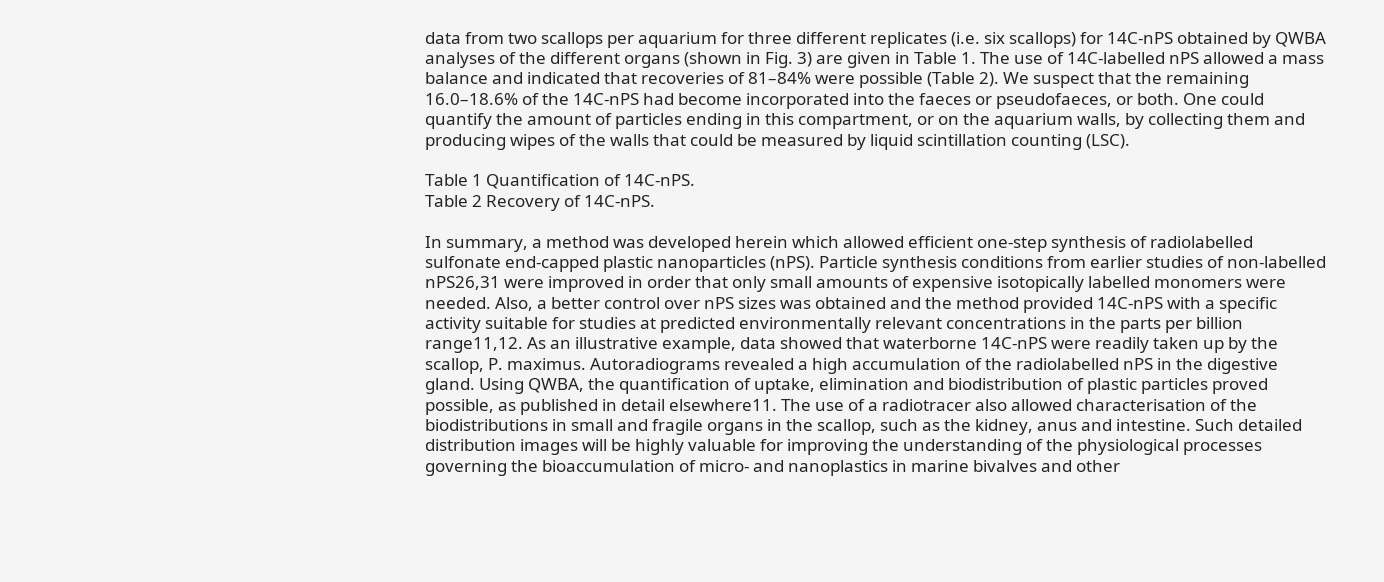data from two scallops per aquarium for three different replicates (i.e. six scallops) for 14C-nPS obtained by QWBA analyses of the different organs (shown in Fig. 3) are given in Table 1. The use of 14C-labelled nPS allowed a mass balance and indicated that recoveries of 81–84% were possible (Table 2). We suspect that the remaining 16.0–18.6% of the 14C-nPS had become incorporated into the faeces or pseudofaeces, or both. One could quantify the amount of particles ending in this compartment, or on the aquarium walls, by collecting them and producing wipes of the walls that could be measured by liquid scintillation counting (LSC).

Table 1 Quantification of 14C-nPS.
Table 2 Recovery of 14C-nPS.

In summary, a method was developed herein which allowed efficient one-step synthesis of radiolabelled sulfonate end-capped plastic nanoparticles (nPS). Particle synthesis conditions from earlier studies of non-labelled nPS26,31 were improved in order that only small amounts of expensive isotopically labelled monomers were needed. Also, a better control over nPS sizes was obtained and the method provided 14C-nPS with a specific activity suitable for studies at predicted environmentally relevant concentrations in the parts per billion range11,12. As an illustrative example, data showed that waterborne 14C-nPS were readily taken up by the scallop, P. maximus. Autoradiograms revealed a high accumulation of the radiolabelled nPS in the digestive gland. Using QWBA, the quantification of uptake, elimination and biodistribution of plastic particles proved possible, as published in detail elsewhere11. The use of a radiotracer also allowed characterisation of the biodistributions in small and fragile organs in the scallop, such as the kidney, anus and intestine. Such detailed distribution images will be highly valuable for improving the understanding of the physiological processes governing the bioaccumulation of micro- and nanoplastics in marine bivalves and other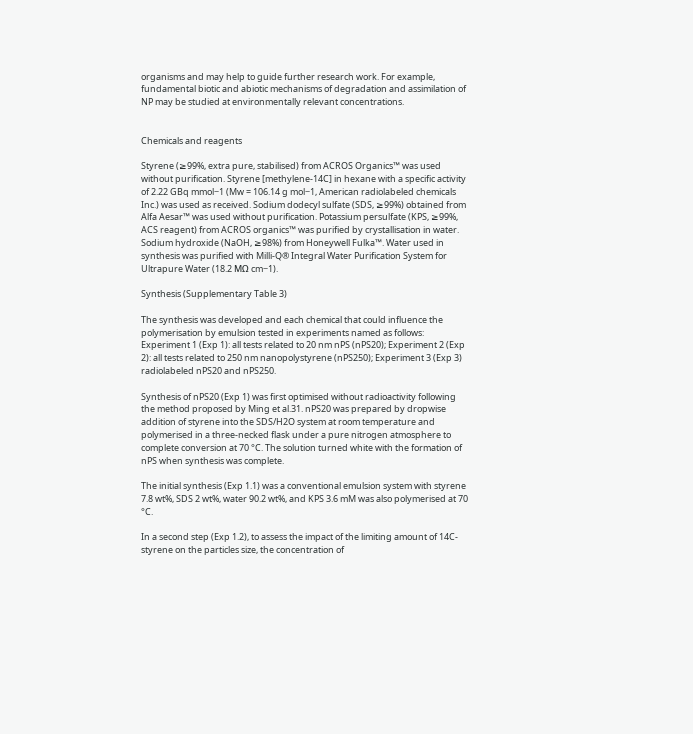organisms and may help to guide further research work. For example, fundamental biotic and abiotic mechanisms of degradation and assimilation of NP may be studied at environmentally relevant concentrations.


Chemicals and reagents

Styrene (≥99%, extra pure, stabilised) from ACROS Organics™ was used without purification. Styrene [methylene-14C] in hexane with a specific activity of 2.22 GBq mmol−1 (Mw = 106.14 g mol−1, American radiolabeled chemicals Inc.) was used as received. Sodium dodecyl sulfate (SDS, ≥99%) obtained from Alfa Aesar™ was used without purification. Potassium persulfate (KPS, ≥99%, ACS reagent) from ACROS organics™ was purified by crystallisation in water. Sodium hydroxide (NaOH, ≥98%) from Honeywell Fulka™. Water used in synthesis was purified with Milli-Q® Integral Water Purification System for Ultrapure Water (18.2 MΩ cm−1).

Synthesis (Supplementary Table 3)

The synthesis was developed and each chemical that could influence the polymerisation by emulsion tested in experiments named as follows: Experiment 1 (Exp 1): all tests related to 20 nm nPS (nPS20); Experiment 2 (Exp 2): all tests related to 250 nm nanopolystyrene (nPS250); Experiment 3 (Exp 3) radiolabeled nPS20 and nPS250.

Synthesis of nPS20 (Exp 1) was first optimised without radioactivity following the method proposed by Ming et al.31. nPS20 was prepared by dropwise addition of styrene into the SDS/H2O system at room temperature and polymerised in a three-necked flask under a pure nitrogen atmosphere to complete conversion at 70 °C. The solution turned white with the formation of nPS when synthesis was complete.

The initial synthesis (Exp 1.1) was a conventional emulsion system with styrene 7.8 wt%, SDS 2 wt%, water 90.2 wt%, and KPS 3.6 mM was also polymerised at 70 °C.

In a second step (Exp 1.2), to assess the impact of the limiting amount of 14C-styrene on the particles size, the concentration of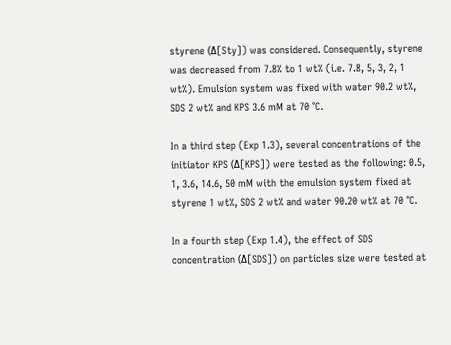styrene (Δ[Sty]) was considered. Consequently, styrene was decreased from 7.8% to 1 wt% (i.e. 7.8, 5, 3, 2, 1 wt%). Emulsion system was fixed with water 90.2 wt%, SDS 2 wt% and KPS 3.6 mM at 70 °C.

In a third step (Exp 1.3), several concentrations of the initiator KPS (Δ[KPS]) were tested as the following: 0.5, 1, 3.6, 14.6, 50 mM with the emulsion system fixed at styrene 1 wt%, SDS 2 wt% and water 90.20 wt% at 70 °C.

In a fourth step (Exp 1.4), the effect of SDS concentration (Δ[SDS]) on particles size were tested at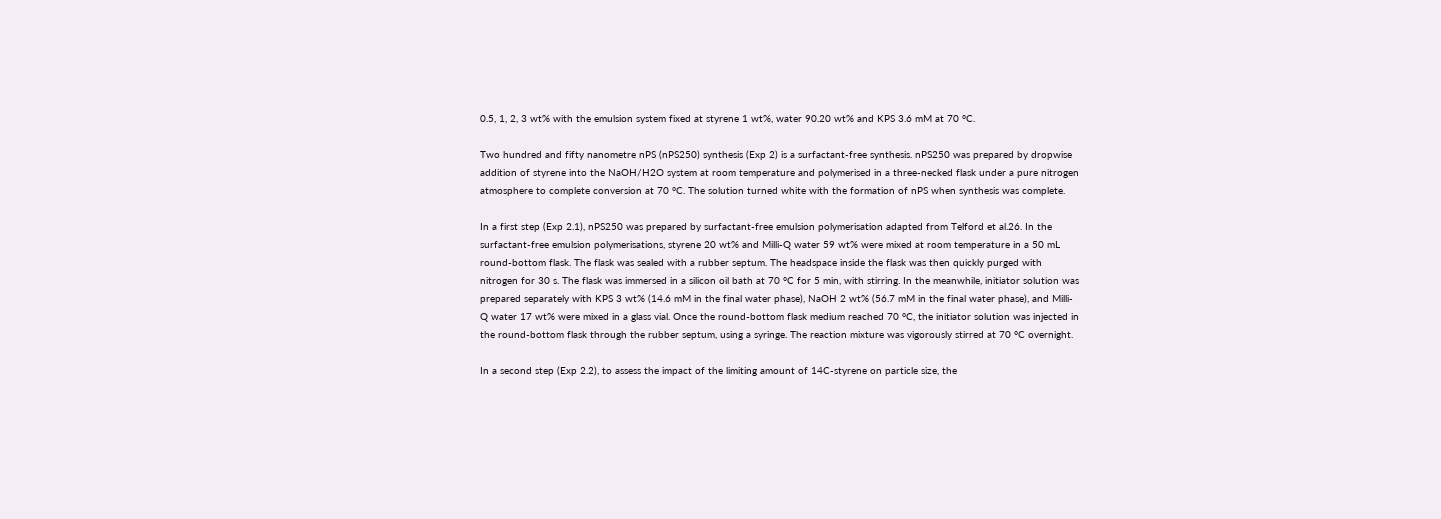0.5, 1, 2, 3 wt% with the emulsion system fixed at styrene 1 wt%, water 90.20 wt% and KPS 3.6 mM at 70 °C.

Two hundred and fifty nanometre nPS (nPS250) synthesis (Exp 2) is a surfactant-free synthesis. nPS250 was prepared by dropwise addition of styrene into the NaOH/H2O system at room temperature and polymerised in a three-necked flask under a pure nitrogen atmosphere to complete conversion at 70 °C. The solution turned white with the formation of nPS when synthesis was complete.

In a first step (Exp 2.1), nPS250 was prepared by surfactant-free emulsion polymerisation adapted from Telford et al.26. In the surfactant-free emulsion polymerisations, styrene 20 wt% and Milli-Q water 59 wt% were mixed at room temperature in a 50 mL round-bottom flask. The flask was sealed with a rubber septum. The headspace inside the flask was then quickly purged with nitrogen for 30 s. The flask was immersed in a silicon oil bath at 70 °C for 5 min, with stirring. In the meanwhile, initiator solution was prepared separately with KPS 3 wt% (14.6 mM in the final water phase), NaOH 2 wt% (56.7 mM in the final water phase), and Milli-Q water 17 wt% were mixed in a glass vial. Once the round-bottom flask medium reached 70 °C, the initiator solution was injected in the round-bottom flask through the rubber septum, using a syringe. The reaction mixture was vigorously stirred at 70 °C overnight.

In a second step (Exp 2.2), to assess the impact of the limiting amount of 14C-styrene on particle size, the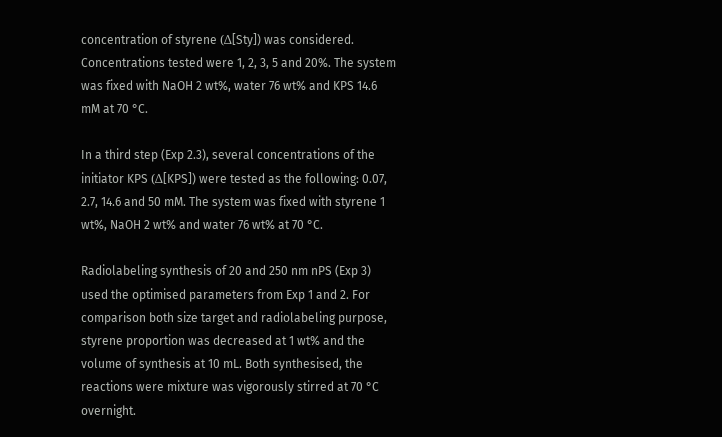concentration of styrene (Δ[Sty]) was considered. Concentrations tested were 1, 2, 3, 5 and 20%. The system was fixed with NaOH 2 wt%, water 76 wt% and KPS 14.6 mM at 70 °C.

In a third step (Exp 2.3), several concentrations of the initiator KPS (Δ[KPS]) were tested as the following: 0.07, 2.7, 14.6 and 50 mM. The system was fixed with styrene 1 wt%, NaOH 2 wt% and water 76 wt% at 70 °C.

Radiolabeling synthesis of 20 and 250 nm nPS (Exp 3) used the optimised parameters from Exp 1 and 2. For comparison both size target and radiolabeling purpose, styrene proportion was decreased at 1 wt% and the volume of synthesis at 10 mL. Both synthesised, the reactions were mixture was vigorously stirred at 70 °C overnight.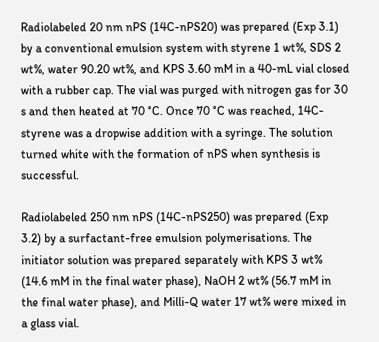Radiolabeled 20 nm nPS (14C-nPS20) was prepared (Exp 3.1) by a conventional emulsion system with styrene 1 wt%, SDS 2 wt%, water 90.20 wt%, and KPS 3.60 mM in a 40-mL vial closed with a rubber cap. The vial was purged with nitrogen gas for 30 s and then heated at 70 °C. Once 70 °C was reached, 14C-styrene was a dropwise addition with a syringe. The solution turned white with the formation of nPS when synthesis is successful.

Radiolabeled 250 nm nPS (14C-nPS250) was prepared (Exp 3.2) by a surfactant-free emulsion polymerisations. The initiator solution was prepared separately with KPS 3 wt% (14.6 mM in the final water phase), NaOH 2 wt% (56.7 mM in the final water phase), and Milli-Q water 17 wt% were mixed in a glass vial.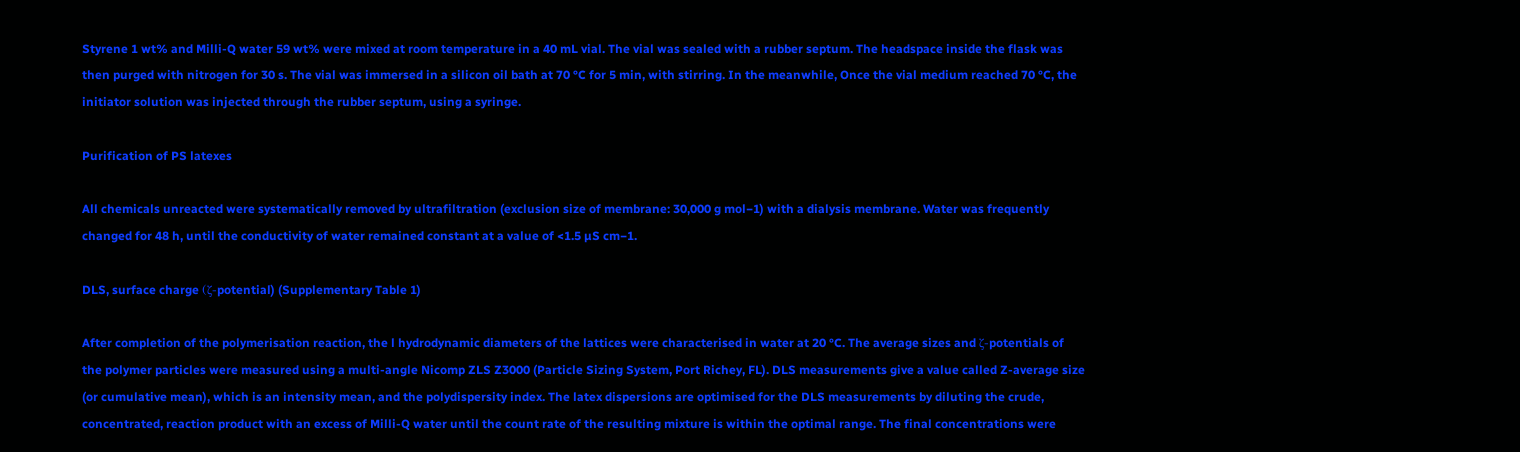Styrene 1 wt% and Milli-Q water 59 wt% were mixed at room temperature in a 40 mL vial. The vial was sealed with a rubber septum. The headspace inside the flask was then purged with nitrogen for 30 s. The vial was immersed in a silicon oil bath at 70 °C for 5 min, with stirring. In the meanwhile, Once the vial medium reached 70 °C, the initiator solution was injected through the rubber septum, using a syringe.

Purification of PS latexes

All chemicals unreacted were systematically removed by ultrafiltration (exclusion size of membrane: 30,000 g mol−1) with a dialysis membrane. Water was frequently changed for 48 h, until the conductivity of water remained constant at a value of <1.5 µS cm−1.

DLS, surface charge (ζ-potential) (Supplementary Table 1)

After completion of the polymerisation reaction, the l hydrodynamic diameters of the lattices were characterised in water at 20 °C. The average sizes and ζ-potentials of the polymer particles were measured using a multi-angle Nicomp ZLS Z3000 (Particle Sizing System, Port Richey, FL). DLS measurements give a value called Z-average size (or cumulative mean), which is an intensity mean, and the polydispersity index. The latex dispersions are optimised for the DLS measurements by diluting the crude, concentrated, reaction product with an excess of Milli-Q water until the count rate of the resulting mixture is within the optimal range. The final concentrations were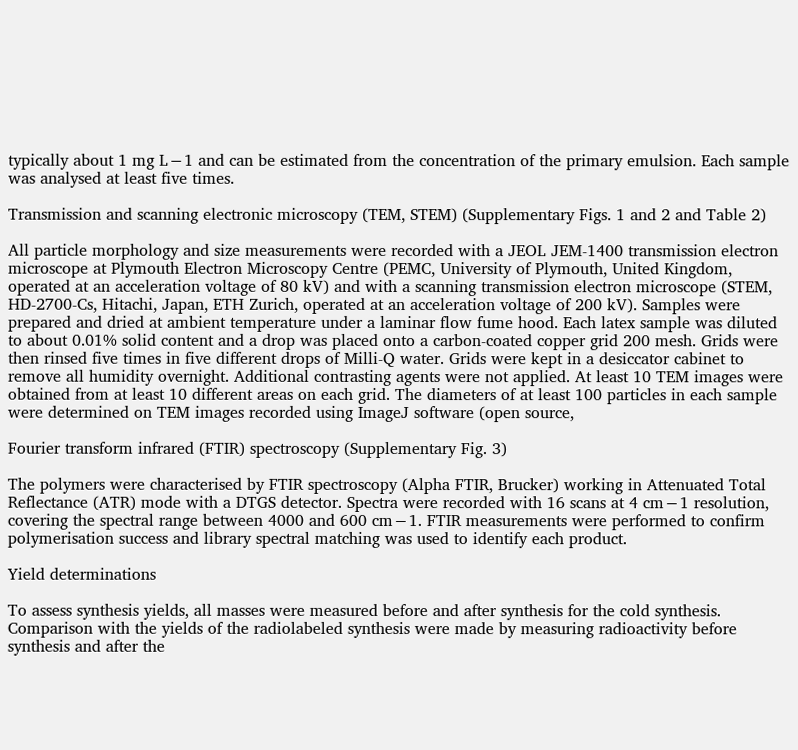typically about 1 mg L−1 and can be estimated from the concentration of the primary emulsion. Each sample was analysed at least five times.

Transmission and scanning electronic microscopy (TEM, STEM) (Supplementary Figs. 1 and 2 and Table 2)

All particle morphology and size measurements were recorded with a JEOL JEM-1400 transmission electron microscope at Plymouth Electron Microscopy Centre (PEMC, University of Plymouth, United Kingdom, operated at an acceleration voltage of 80 kV) and with a scanning transmission electron microscope (STEM, HD-2700-Cs, Hitachi, Japan, ETH Zurich, operated at an acceleration voltage of 200 kV). Samples were prepared and dried at ambient temperature under a laminar flow fume hood. Each latex sample was diluted to about 0.01% solid content and a drop was placed onto a carbon-coated copper grid 200 mesh. Grids were then rinsed five times in five different drops of Milli-Q water. Grids were kept in a desiccator cabinet to remove all humidity overnight. Additional contrasting agents were not applied. At least 10 TEM images were obtained from at least 10 different areas on each grid. The diameters of at least 100 particles in each sample were determined on TEM images recorded using ImageJ software (open source,

Fourier transform infrared (FTIR) spectroscopy (Supplementary Fig. 3)

The polymers were characterised by FTIR spectroscopy (Alpha FTIR, Brucker) working in Attenuated Total Reflectance (ATR) mode with a DTGS detector. Spectra were recorded with 16 scans at 4 cm−1 resolution, covering the spectral range between 4000 and 600 cm−1. FTIR measurements were performed to confirm polymerisation success and library spectral matching was used to identify each product.

Yield determinations

To assess synthesis yields, all masses were measured before and after synthesis for the cold synthesis. Comparison with the yields of the radiolabeled synthesis were made by measuring radioactivity before synthesis and after the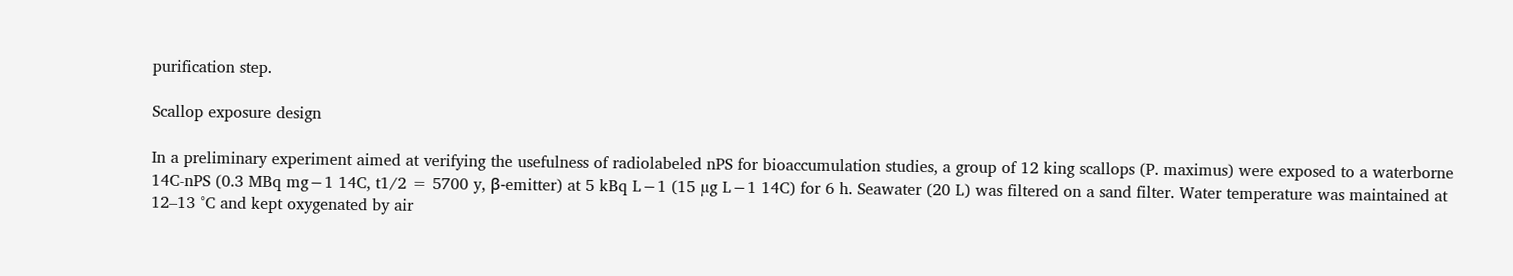purification step.

Scallop exposure design

In a preliminary experiment aimed at verifying the usefulness of radiolabeled nPS for bioaccumulation studies, a group of 12 king scallops (P. maximus) were exposed to a waterborne 14C-nPS (0.3 MBq mg−1 14C, t1/2 = 5700 y, β-emitter) at 5 kBq L−1 (15 µg L−1 14C) for 6 h. Seawater (20 L) was filtered on a sand filter. Water temperature was maintained at 12–13 °C and kept oxygenated by air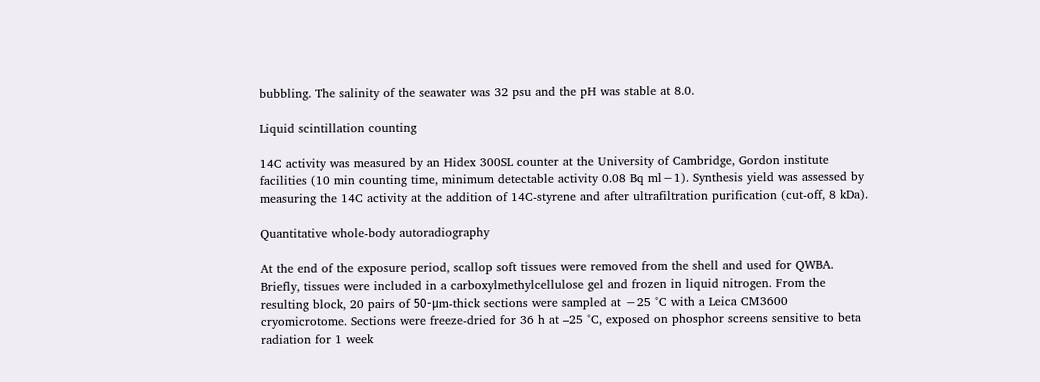bubbling. The salinity of the seawater was 32 psu and the pH was stable at 8.0.

Liquid scintillation counting

14C activity was measured by an Hidex 300SL counter at the University of Cambridge, Gordon institute facilities (10 min counting time, minimum detectable activity 0.08 Bq ml−1). Synthesis yield was assessed by measuring the 14C activity at the addition of 14C-styrene and after ultrafiltration purification (cut-off, 8 kDa).

Quantitative whole-body autoradiography

At the end of the exposure period, scallop soft tissues were removed from the shell and used for QWBA. Briefly, tissues were included in a carboxylmethylcellulose gel and frozen in liquid nitrogen. From the resulting block, 20 pairs of 50-μm-thick sections were sampled at −25 °C with a Leica CM3600 cryomicrotome. Sections were freeze-dried for 36 h at –25 °C, exposed on phosphor screens sensitive to beta radiation for 1 week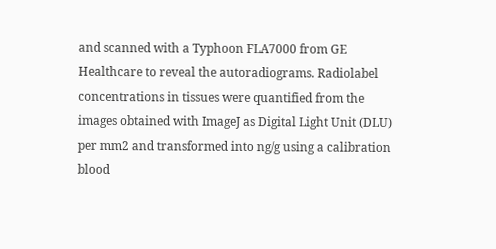and scanned with a Typhoon FLA7000 from GE Healthcare to reveal the autoradiograms. Radiolabel concentrations in tissues were quantified from the images obtained with ImageJ as Digital Light Unit (DLU) per mm2 and transformed into ng/g using a calibration blood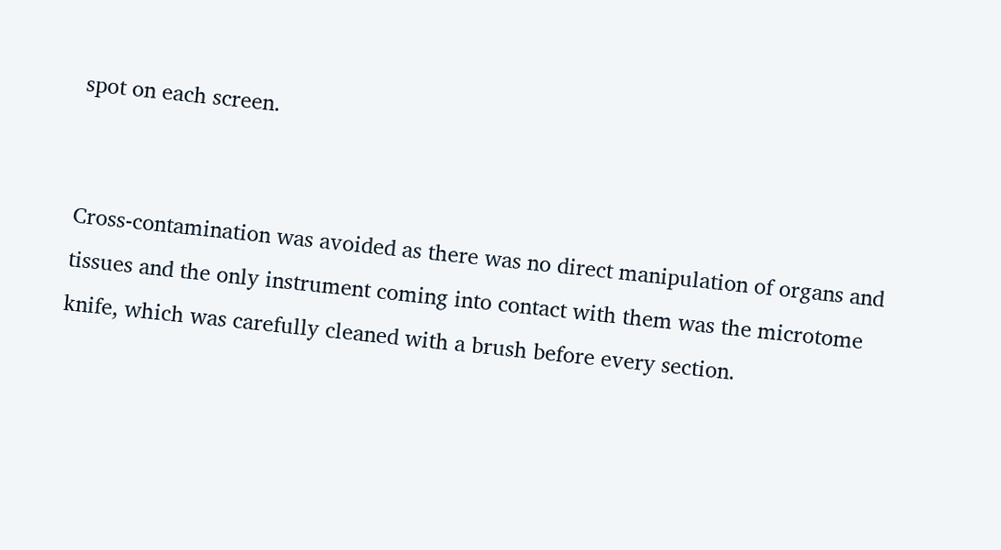spot on each screen.


Cross-contamination was avoided as there was no direct manipulation of organs and tissues and the only instrument coming into contact with them was the microtome knife, which was carefully cleaned with a brush before every section.